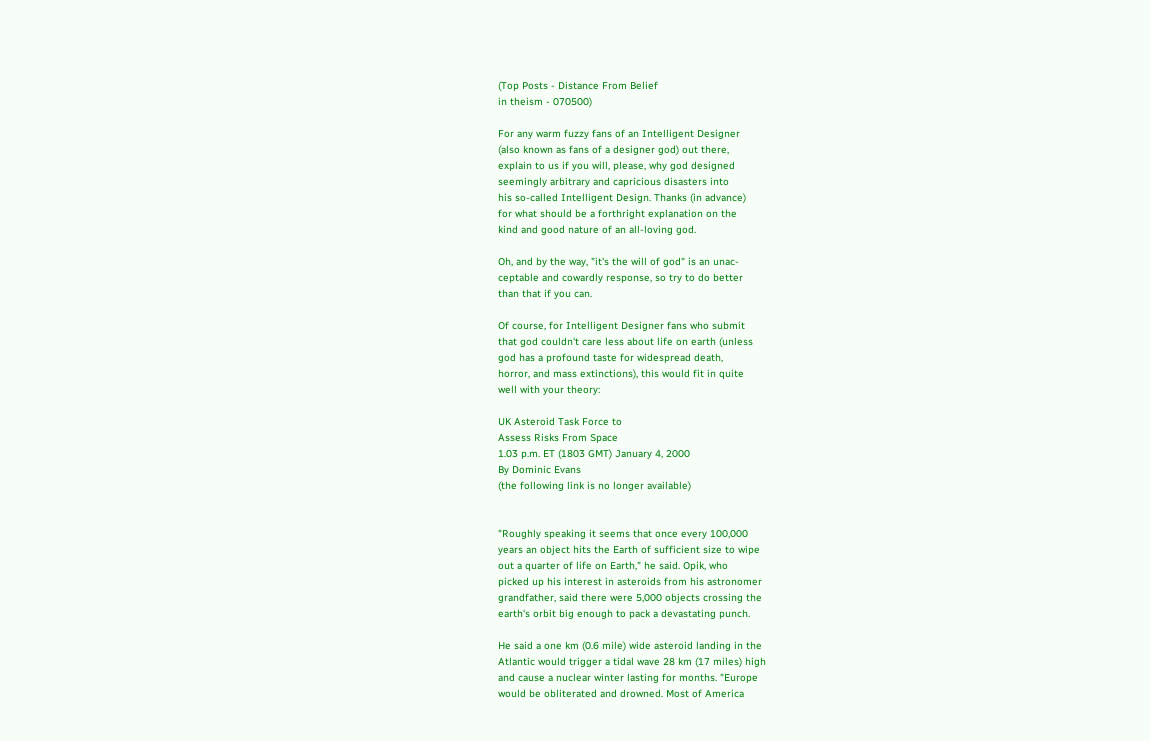(Top Posts - Distance From Belief
in theism - 070500)

For any warm fuzzy fans of an Intelligent Designer
(also known as fans of a designer god) out there,
explain to us if you will, please, why god designed
seemingly arbitrary and capricious disasters into
his so-called Intelligent Design. Thanks (in advance)
for what should be a forthright explanation on the
kind and good nature of an all-loving god.

Oh, and by the way, "it's the will of god" is an unac-
ceptable and cowardly response, so try to do better
than that if you can.

Of course, for Intelligent Designer fans who submit
that god couldn't care less about life on earth (unless
god has a profound taste for widespread death,
horror, and mass extinctions), this would fit in quite
well with your theory:

UK Asteroid Task Force to
Assess Risks From Space
1.03 p.m. ET (1803 GMT) January 4, 2000
By Dominic Evans
(the following link is no longer available)


"Roughly speaking it seems that once every 100,000
years an object hits the Earth of sufficient size to wipe
out a quarter of life on Earth," he said. Opik, who
picked up his interest in asteroids from his astronomer
grandfather, said there were 5,000 objects crossing the
earth's orbit big enough to pack a devastating punch.

He said a one km (0.6 mile) wide asteroid landing in the
Atlantic would trigger a tidal wave 28 km (17 miles) high
and cause a nuclear winter lasting for months. "Europe
would be obliterated and drowned. Most of America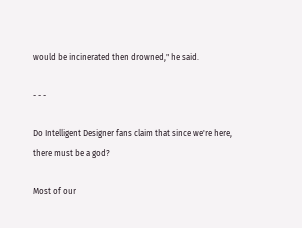would be incinerated then drowned," he said.

- - -

Do Intelligent Designer fans claim that since we're here,
there must be a god?

Most of our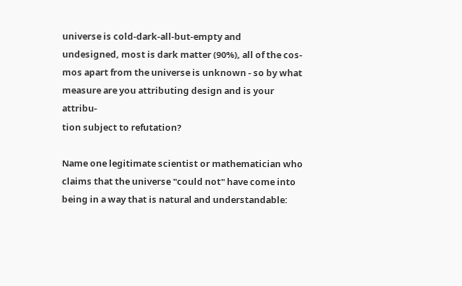universe is cold-dark-all-but-empty and
undesigned, most is dark matter (90%), all of the cos-
mos apart from the universe is unknown - so by what
measure are you attributing design and is your attribu-
tion subject to refutation?

Name one legitimate scientist or mathematician who
claims that the universe "could not" have come into
being in a way that is natural and understandable: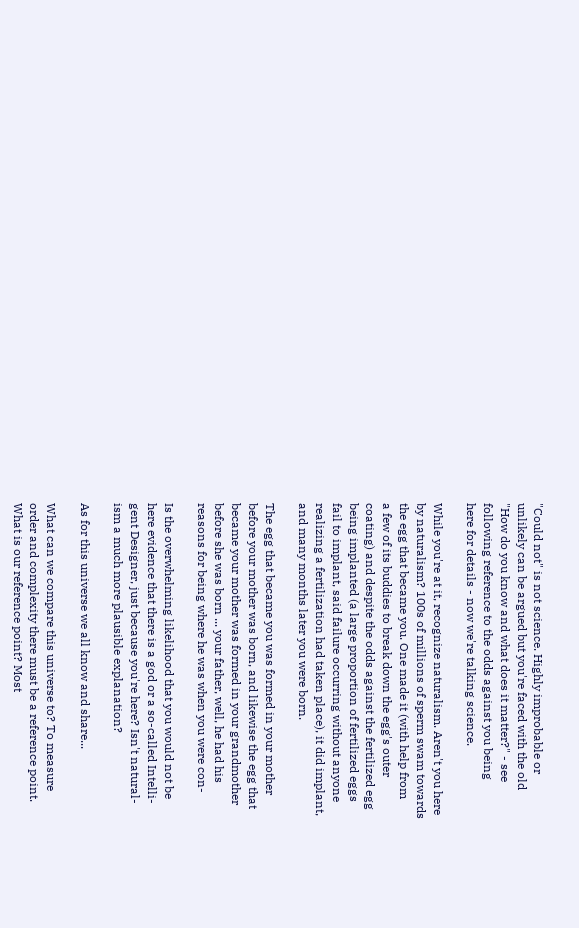"Could not" is not science. Highly improbable or
unlikely can be argued but you're faced with the old
"How do you know and what does it matter?" - see
following reference to the odds against you being
here for details - now we're talking science.

While you're at it, recognize naturalism. Aren't you here
by naturalism? 100s of millions of sperm swam towards
the egg that became you. One made it (with help from
a few of its buddies to break down the egg's outer
coating) and despite the odds against the fertilized egg
being implanted (a large proportion of fertilized eggs
fail to implant, said failure occurring without anyone
realizing a fertilization had taken place), it did implant,
and many months later you were born.

The egg that became you was formed in your mother
before your mother was born, and likewise the egg that
became your mother was formed in your grandmother
before she was born ... your father, well, he had his
reasons for being where he was when you were con-

Is the overwhelming likelihood that you would not be
here evidence that there is a god or a so-called Intelli-
gent Designer, just because you're here? Isn't natural-
ism a much more plausible explanation?

As for this universe we all know and share...

What can we compare this universe to? To measure
order and complexity there must be a reference point.
What is our reference point? Most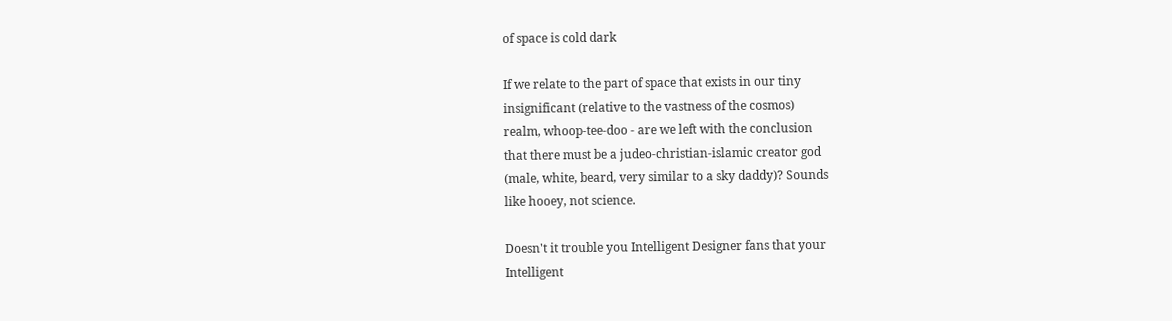of space is cold dark

If we relate to the part of space that exists in our tiny
insignificant (relative to the vastness of the cosmos)
realm, whoop-tee-doo - are we left with the conclusion
that there must be a judeo-christian-islamic creator god
(male, white, beard, very similar to a sky daddy)? Sounds
like hooey, not science.

Doesn't it trouble you Intelligent Designer fans that your
Intelligent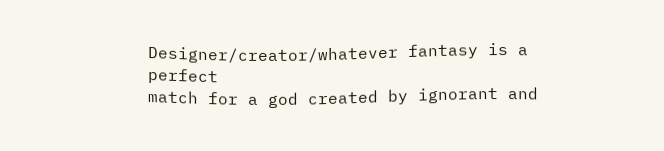Designer/creator/whatever fantasy is a perfect
match for a god created by ignorant and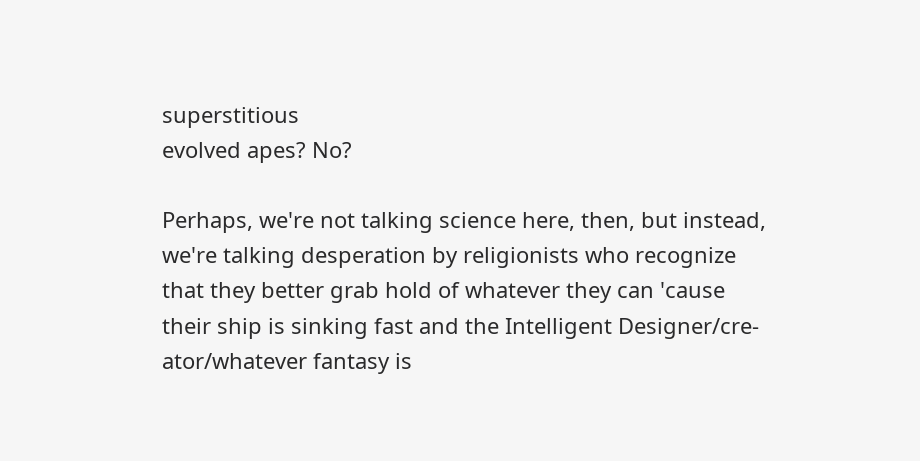superstitious
evolved apes? No?

Perhaps, we're not talking science here, then, but instead,
we're talking desperation by religionists who recognize
that they better grab hold of whatever they can 'cause
their ship is sinking fast and the Intelligent Designer/cre-
ator/whatever fantasy is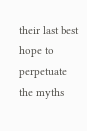their last best hope to perpetuate
the myths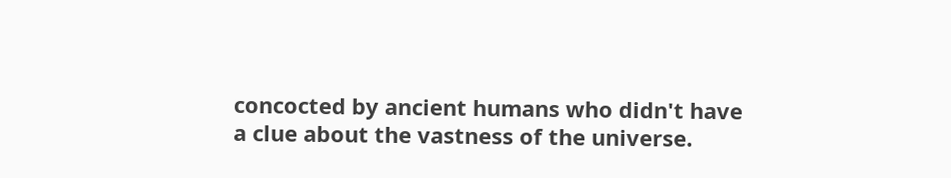concocted by ancient humans who didn't have
a clue about the vastness of the universe.